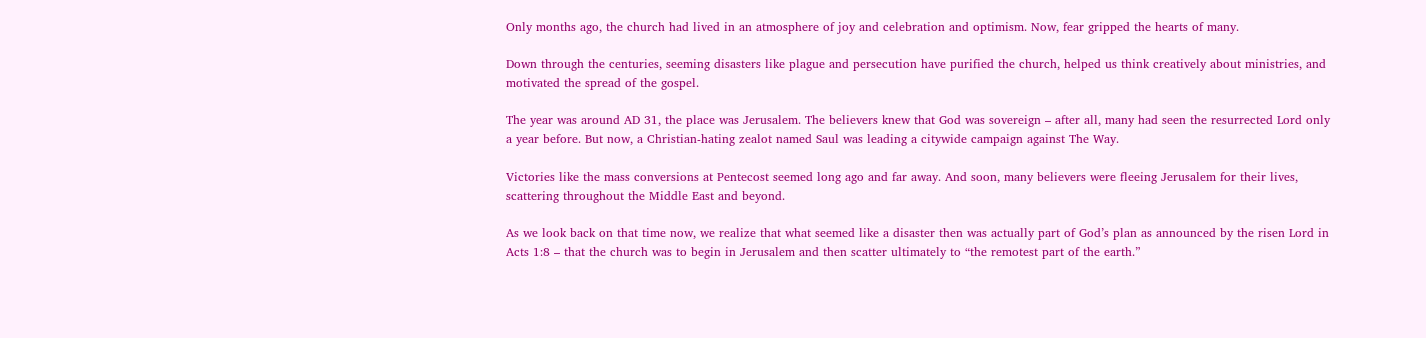Only months ago, the church had lived in an atmosphere of joy and celebration and optimism. Now, fear gripped the hearts of many.

Down through the centuries, seeming disasters like plague and persecution have purified the church, helped us think creatively about ministries, and motivated the spread of the gospel.

The year was around AD 31, the place was Jerusalem. The believers knew that God was sovereign – after all, many had seen the resurrected Lord only a year before. But now, a Christian-hating zealot named Saul was leading a citywide campaign against The Way.

Victories like the mass conversions at Pentecost seemed long ago and far away. And soon, many believers were fleeing Jerusalem for their lives, scattering throughout the Middle East and beyond.

As we look back on that time now, we realize that what seemed like a disaster then was actually part of God’s plan as announced by the risen Lord in Acts 1:8 – that the church was to begin in Jerusalem and then scatter ultimately to “the remotest part of the earth.”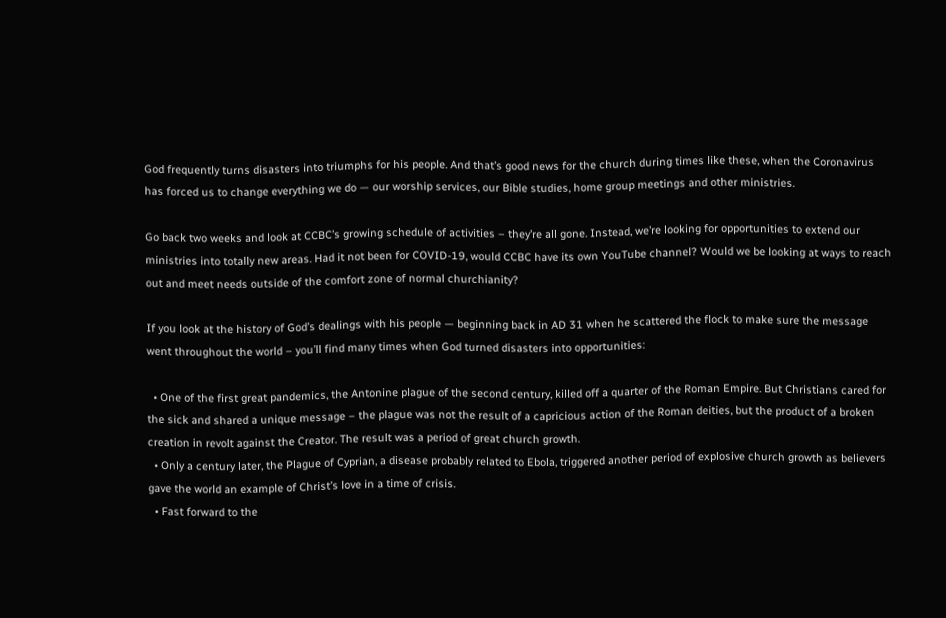God frequently turns disasters into triumphs for his people. And that’s good news for the church during times like these, when the Coronavirus has forced us to change everything we do — our worship services, our Bible studies, home group meetings and other ministries.

Go back two weeks and look at CCBC’s growing schedule of activities – they’re all gone. Instead, we’re looking for opportunities to extend our ministries into totally new areas. Had it not been for COVID-19, would CCBC have its own YouTube channel? Would we be looking at ways to reach out and meet needs outside of the comfort zone of normal churchianity?

If you look at the history of God’s dealings with his people — beginning back in AD 31 when he scattered the flock to make sure the message went throughout the world – you’ll find many times when God turned disasters into opportunities:

  • One of the first great pandemics, the Antonine plague of the second century, killed off a quarter of the Roman Empire. But Christians cared for the sick and shared a unique message – the plague was not the result of a capricious action of the Roman deities, but the product of a broken creation in revolt against the Creator. The result was a period of great church growth.
  • Only a century later, the Plague of Cyprian, a disease probably related to Ebola, triggered another period of explosive church growth as believers gave the world an example of Christ’s love in a time of crisis.
  • Fast forward to the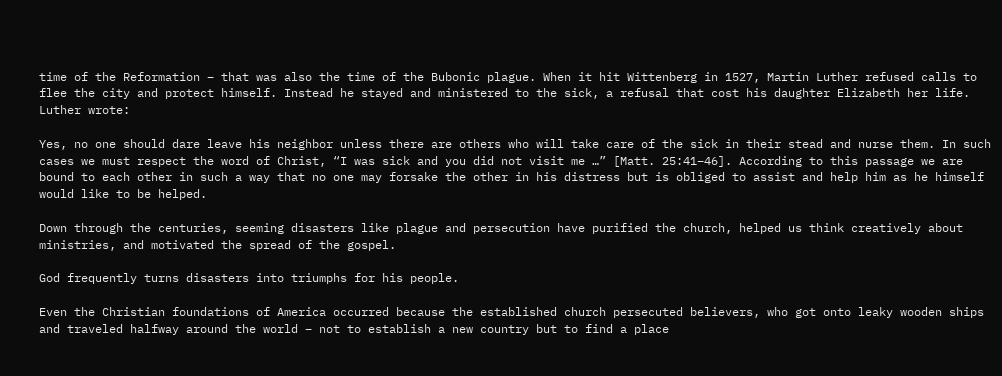time of the Reformation – that was also the time of the Bubonic plague. When it hit Wittenberg in 1527, Martin Luther refused calls to flee the city and protect himself. Instead he stayed and ministered to the sick, a refusal that cost his daughter Elizabeth her life. Luther wrote:

Yes, no one should dare leave his neighbor unless there are others who will take care of the sick in their stead and nurse them. In such cases we must respect the word of Christ, “I was sick and you did not visit me …” [Matt. 25:41–46]. According to this passage we are bound to each other in such a way that no one may forsake the other in his distress but is obliged to assist and help him as he himself would like to be helped.

Down through the centuries, seeming disasters like plague and persecution have purified the church, helped us think creatively about ministries, and motivated the spread of the gospel.

God frequently turns disasters into triumphs for his people.

Even the Christian foundations of America occurred because the established church persecuted believers, who got onto leaky wooden ships and traveled halfway around the world – not to establish a new country but to find a place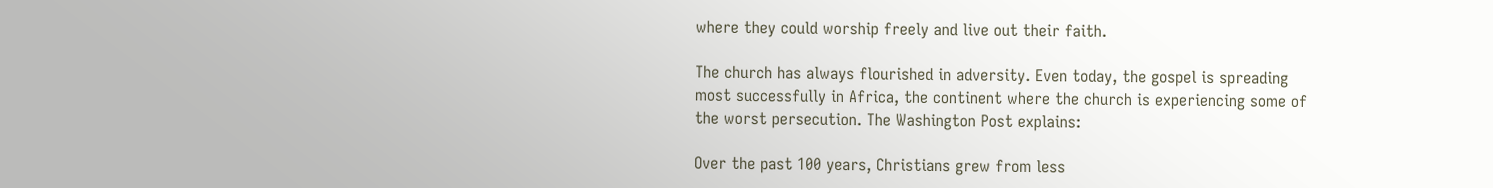where they could worship freely and live out their faith.

The church has always flourished in adversity. Even today, the gospel is spreading most successfully in Africa, the continent where the church is experiencing some of the worst persecution. The Washington Post explains:

Over the past 100 years, Christians grew from less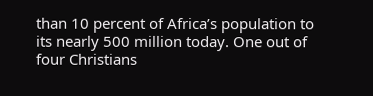than 10 percent of Africa’s population to its nearly 500 million today. One out of four Christians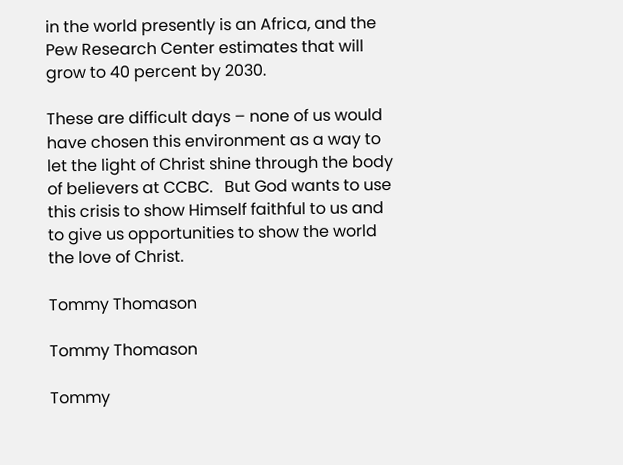in the world presently is an Africa, and the Pew Research Center estimates that will grow to 40 percent by 2030.

These are difficult days – none of us would have chosen this environment as a way to let the light of Christ shine through the body of believers at CCBC.   But God wants to use this crisis to show Himself faithful to us and to give us opportunities to show the world the love of Christ.

Tommy Thomason

Tommy Thomason

Tommy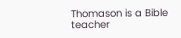Thomason is a Bible teacher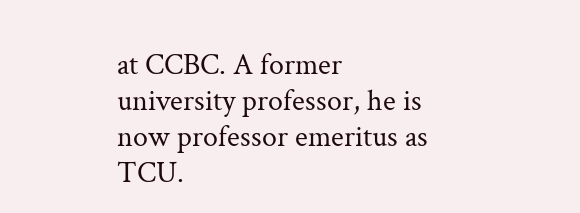at CCBC. A former university professor, he is now professor emeritus as TCU.